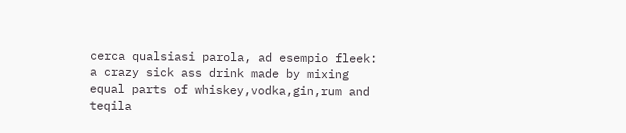cerca qualsiasi parola, ad esempio fleek:
a crazy sick ass drink made by mixing equal parts of whiskey,vodka,gin,rum and teqila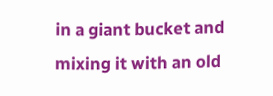in a giant bucket and mixing it with an old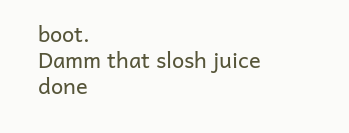boot.
Damm that slosh juice done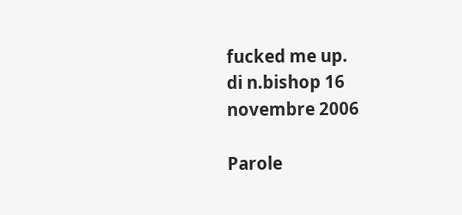fucked me up.
di n.bishop 16 novembre 2006

Parole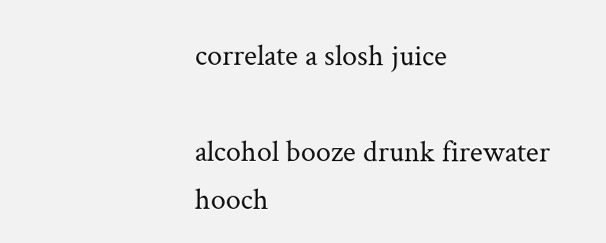correlate a slosh juice

alcohol booze drunk firewater hooch